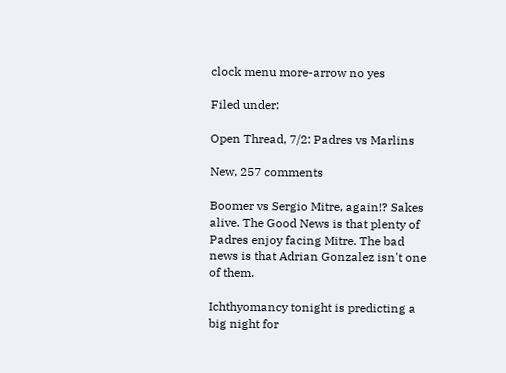clock menu more-arrow no yes

Filed under:

Open Thread, 7/2: Padres vs Marlins

New, 257 comments

Boomer vs Sergio Mitre, again!? Sakes alive. The Good News is that plenty of Padres enjoy facing Mitre. The bad news is that Adrian Gonzalez isn't one of them.

Ichthyomancy tonight is predicting a big night for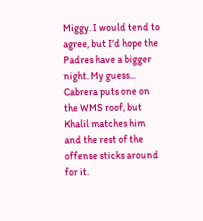Miggy. I would tend to agree, but I'd hope the Padres have a bigger night. My guess... Cabrera puts one on the WMS roof, but Khalil matches him and the rest of the offense sticks around for it.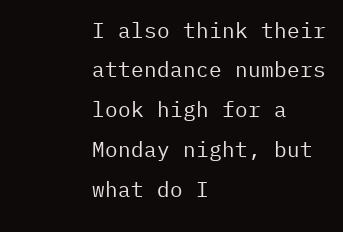I also think their attendance numbers look high for a Monday night, but what do I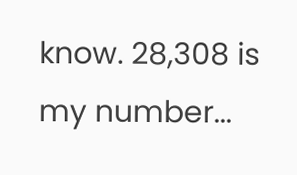know. 28,308 is my number...